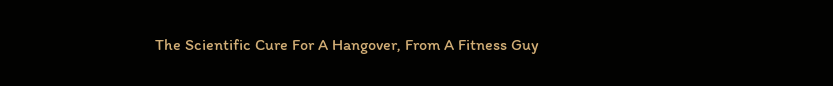The Scientific Cure For A Hangover, From A Fitness Guy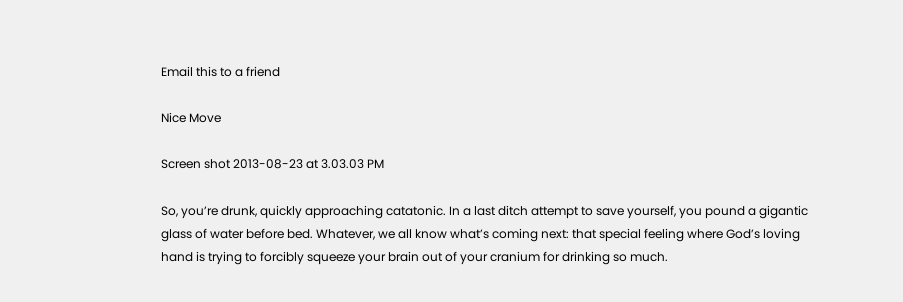Email this to a friend

Nice Move

Screen shot 2013-08-23 at 3.03.03 PM

So, you’re drunk, quickly approaching catatonic. In a last ditch attempt to save yourself, you pound a gigantic glass of water before bed. Whatever, we all know what’s coming next: that special feeling where God’s loving hand is trying to forcibly squeeze your brain out of your cranium for drinking so much.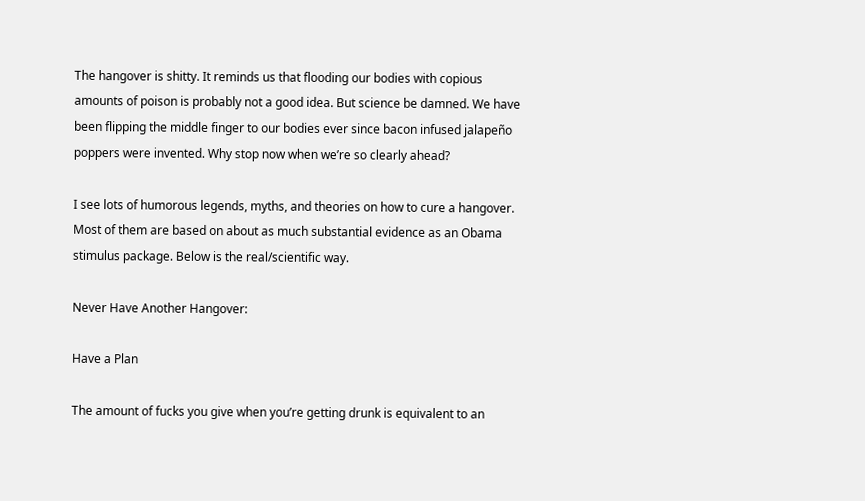The hangover is shitty. It reminds us that flooding our bodies with copious amounts of poison is probably not a good idea. But science be damned. We have been flipping the middle finger to our bodies ever since bacon infused jalapeño poppers were invented. Why stop now when we’re so clearly ahead?

I see lots of humorous legends, myths, and theories on how to cure a hangover. Most of them are based on about as much substantial evidence as an Obama stimulus package. Below is the real/scientific way.

Never Have Another Hangover:

Have a Plan

The amount of fucks you give when you’re getting drunk is equivalent to an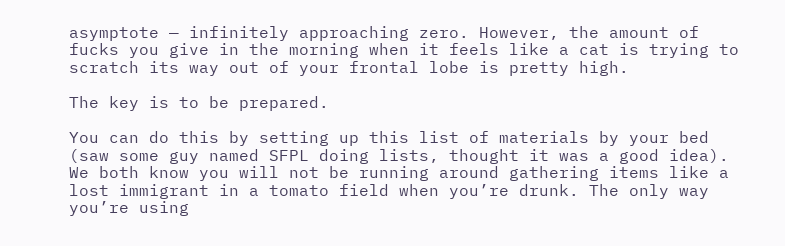asymptote — infinitely approaching zero. However, the amount of fucks you give in the morning when it feels like a cat is trying to scratch its way out of your frontal lobe is pretty high.

The key is to be prepared.

You can do this by setting up this list of materials by your bed (saw some guy named SFPL doing lists, thought it was a good idea). We both know you will not be running around gathering items like a lost immigrant in a tomato field when you’re drunk. The only way you’re using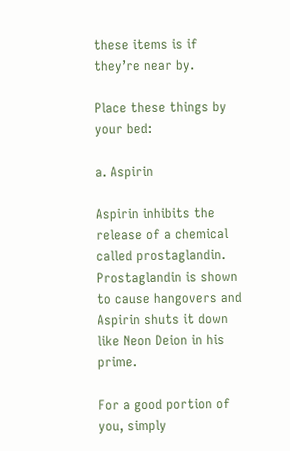these items is if they’re near by.

Place these things by your bed:

a. Aspirin

Aspirin inhibits the release of a chemical called prostaglandin. Prostaglandin is shown to cause hangovers and Aspirin shuts it down like Neon Deion in his prime.

For a good portion of you, simply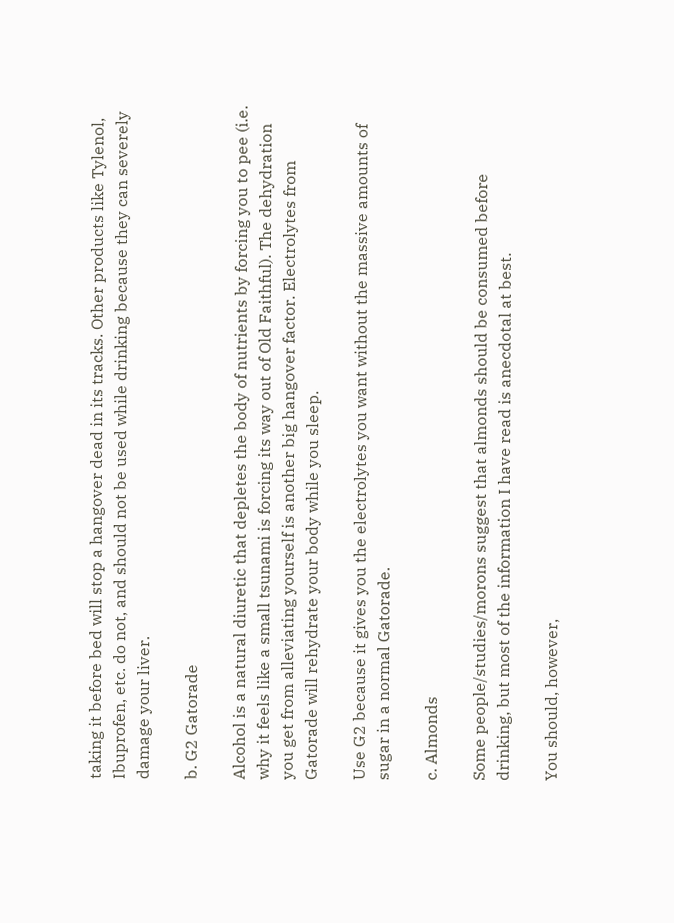taking it before bed will stop a hangover dead in its tracks. Other products like Tylenol, Ibuprofen, etc. do not, and should not be used while drinking because they can severely damage your liver.

b. G2 Gatorade

Alcohol is a natural diuretic that depletes the body of nutrients by forcing you to pee (i.e. why it feels like a small tsunami is forcing its way out of Old Faithful). The dehydration you get from alleviating yourself is another big hangover factor. Electrolytes from Gatorade will rehydrate your body while you sleep.

Use G2 because it gives you the electrolytes you want without the massive amounts of sugar in a normal Gatorade.

c. Almonds

Some people/studies/morons suggest that almonds should be consumed before drinking, but most of the information I have read is anecdotal at best.

You should, however,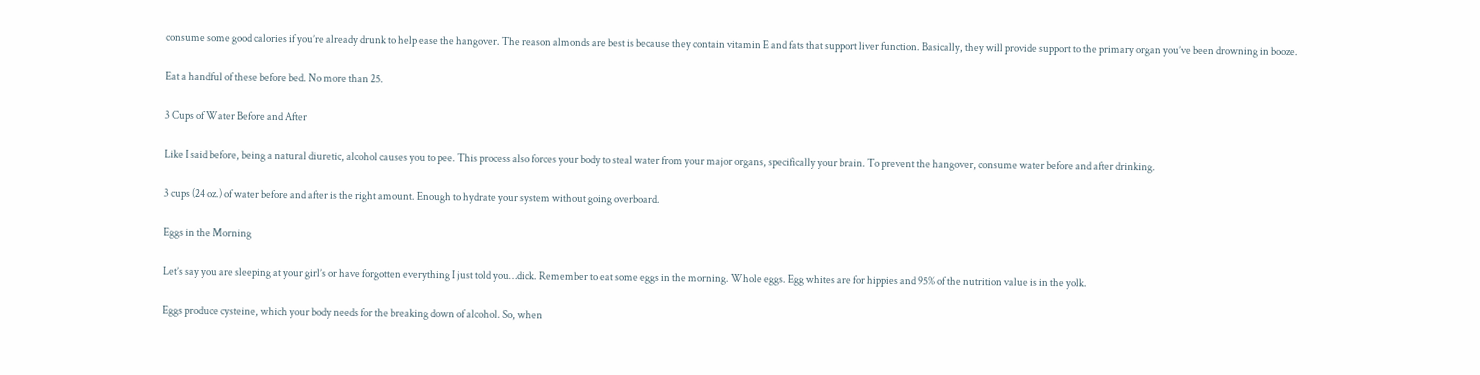consume some good calories if you’re already drunk to help ease the hangover. The reason almonds are best is because they contain vitamin E and fats that support liver function. Basically, they will provide support to the primary organ you’ve been drowning in booze.

Eat a handful of these before bed. No more than 25.

3 Cups of Water Before and After

Like I said before, being a natural diuretic, alcohol causes you to pee. This process also forces your body to steal water from your major organs, specifically your brain. To prevent the hangover, consume water before and after drinking.

3 cups (24 oz.) of water before and after is the right amount. Enough to hydrate your system without going overboard.

Eggs in the Morning

Let’s say you are sleeping at your girl’s or have forgotten everything I just told you…dick. Remember to eat some eggs in the morning. Whole eggs. Egg whites are for hippies and 95% of the nutrition value is in the yolk.

Eggs produce cysteine, which your body needs for the breaking down of alcohol. So, when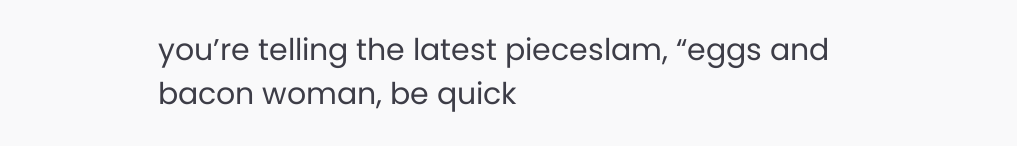you’re telling the latest pieceslam, “eggs and bacon woman, be quick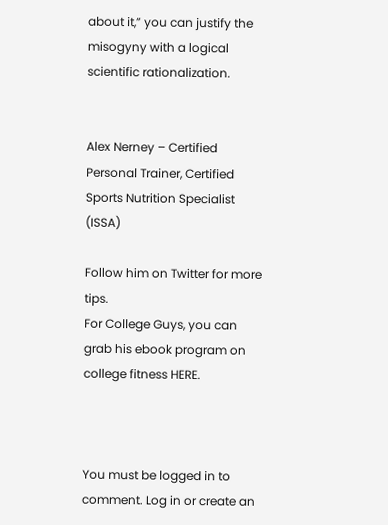about it,” you can justify the misogyny with a logical scientific rationalization.


Alex Nerney – Certified Personal Trainer, Certified Sports Nutrition Specialist (ISSA)

Follow him on Twitter for more tips.
For College Guys, you can grab his ebook program on college fitness HERE.



You must be logged in to comment. Log in or create an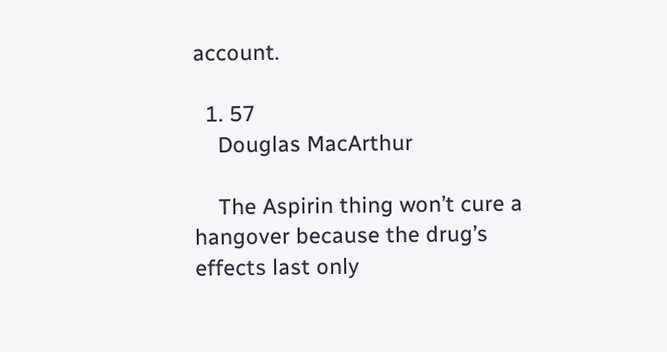account.

  1. 57
    Douglas MacArthur

    The Aspirin thing won’t cure a hangover because the drug’s effects last only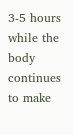3-5 hours while the body continues to make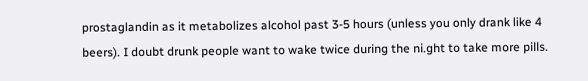prostaglandin as it metabolizes alcohol past 3-5 hours (unless you only drank like 4 beers). I doubt drunk people want to wake twice during the ni.ght to take more pills.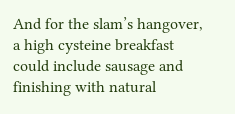And for the slam’s hangover, a high cysteine breakfast could include sausage and finishing with natural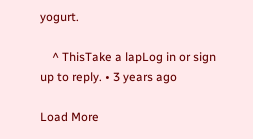yogurt.

    ^ ThisTake a lapLog in or sign up to reply. • 3 years ago

Load More